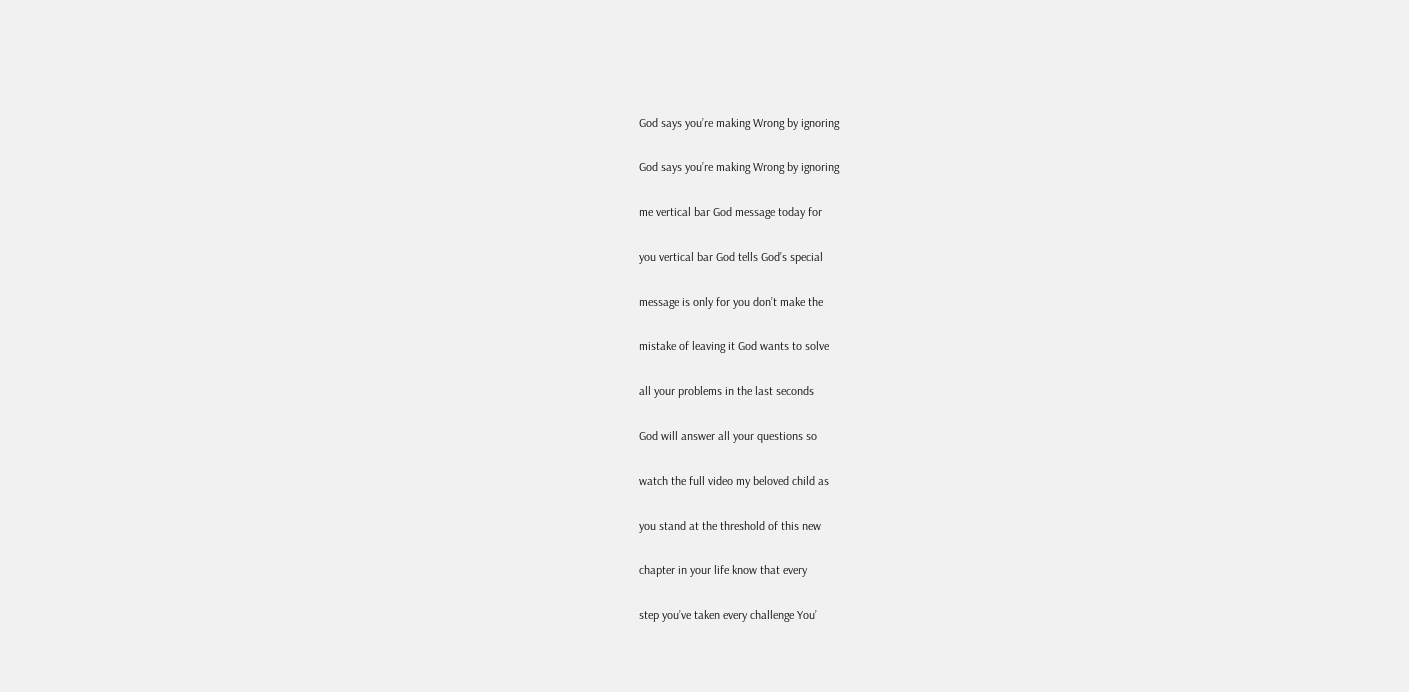God says you’re making Wrong by ignoring

God says you’re making Wrong by ignoring

me vertical bar God message today for

you vertical bar God tells God’s special

message is only for you don’t make the

mistake of leaving it God wants to solve

all your problems in the last seconds

God will answer all your questions so

watch the full video my beloved child as

you stand at the threshold of this new

chapter in your life know that every

step you’ve taken every challenge You’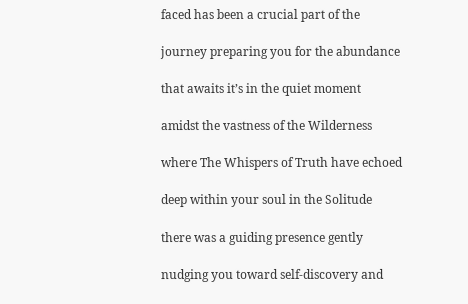faced has been a crucial part of the

journey preparing you for the abundance

that awaits it’s in the quiet moment

amidst the vastness of the Wilderness

where The Whispers of Truth have echoed

deep within your soul in the Solitude

there was a guiding presence gently

nudging you toward self-discovery and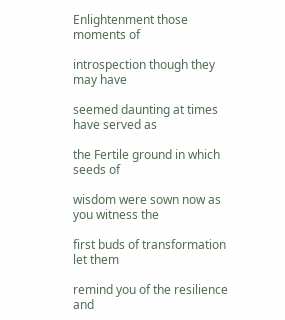Enlightenment those moments of

introspection though they may have

seemed daunting at times have served as

the Fertile ground in which seeds of

wisdom were sown now as you witness the

first buds of transformation let them

remind you of the resilience and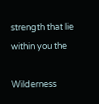strength that lie within you the

Wilderness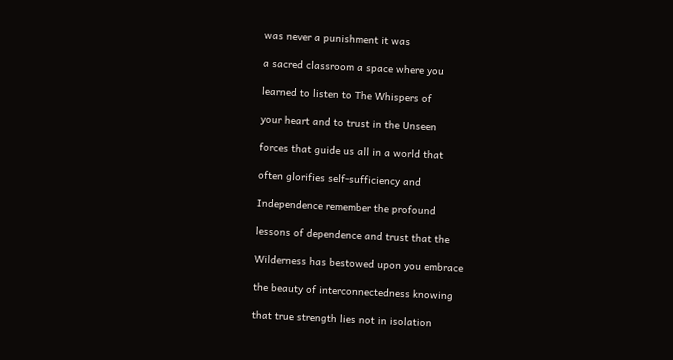was never a punishment it was

a sacred classroom a space where you

learned to listen to The Whispers of

your heart and to trust in the Unseen

forces that guide us all in a world that

often glorifies self-sufficiency and

Independence remember the profound

lessons of dependence and trust that the

Wilderness has bestowed upon you embrace

the beauty of interconnectedness knowing

that true strength lies not in isolation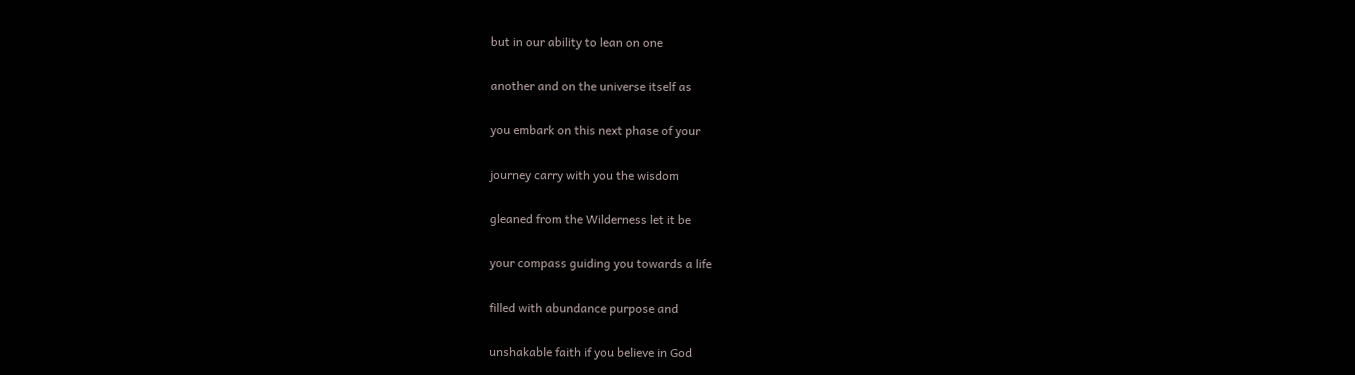but in our ability to lean on one

another and on the universe itself as

you embark on this next phase of your

journey carry with you the wisdom

gleaned from the Wilderness let it be

your compass guiding you towards a life

filled with abundance purpose and

unshakable faith if you believe in God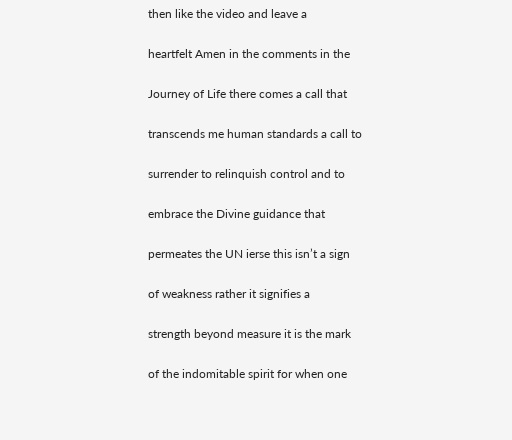then like the video and leave a

heartfelt Amen in the comments in the

Journey of Life there comes a call that

transcends me human standards a call to

surrender to relinquish control and to

embrace the Divine guidance that

permeates the UN ierse this isn’t a sign

of weakness rather it signifies a

strength beyond measure it is the mark

of the indomitable spirit for when one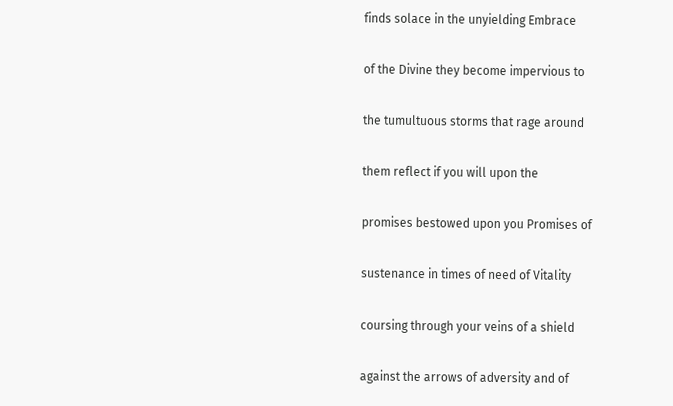finds solace in the unyielding Embrace

of the Divine they become impervious to

the tumultuous storms that rage around

them reflect if you will upon the

promises bestowed upon you Promises of

sustenance in times of need of Vitality

coursing through your veins of a shield

against the arrows of adversity and of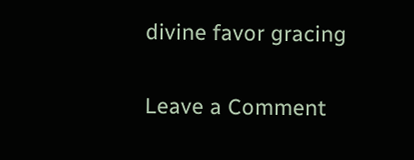divine favor gracing

Leave a Comment